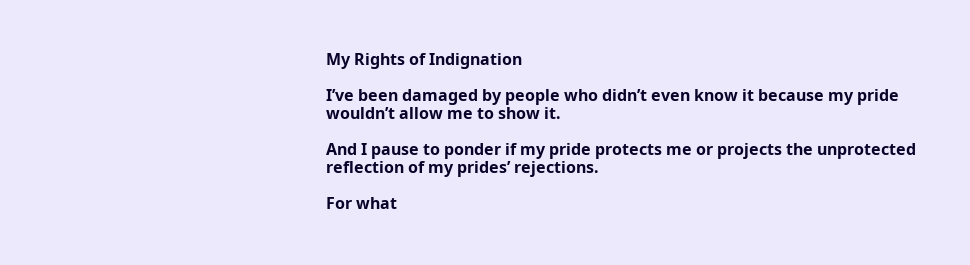My Rights of Indignation

I’ve been damaged by people who didn’t even know it because my pride wouldn’t allow me to show it.

And I pause to ponder if my pride protects me or projects the unprotected reflection of my prides’ rejections.

For what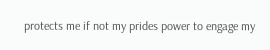protects me if not my prides power to engage my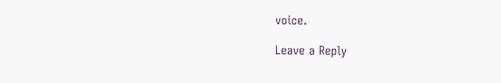voice.

Leave a Reply